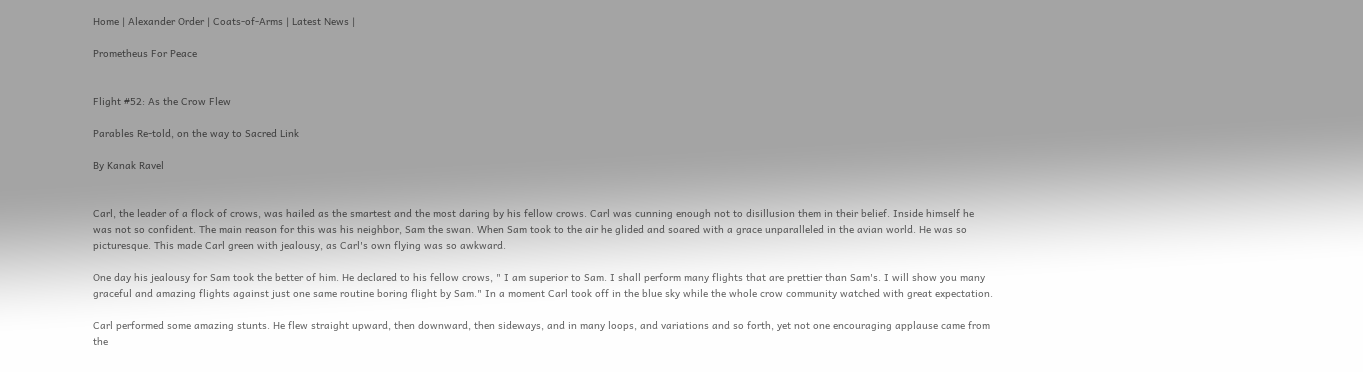Home | Alexander Order | Coats-of-Arms | Latest News |

Prometheus For Peace


Flight #52: As the Crow Flew

Parables Re-told, on the way to Sacred Link

By Kanak Ravel


Carl, the leader of a flock of crows, was hailed as the smartest and the most daring by his fellow crows. Carl was cunning enough not to disillusion them in their belief. Inside himself he was not so confident. The main reason for this was his neighbor, Sam the swan. When Sam took to the air he glided and soared with a grace unparalleled in the avian world. He was so picturesque. This made Carl green with jealousy, as Carl's own flying was so awkward.

One day his jealousy for Sam took the better of him. He declared to his fellow crows, " I am superior to Sam. I shall perform many flights that are prettier than Sam's. I will show you many graceful and amazing flights against just one same routine boring flight by Sam." In a moment Carl took off in the blue sky while the whole crow community watched with great expectation.

Carl performed some amazing stunts. He flew straight upward, then downward, then sideways, and in many loops, and variations and so forth, yet not one encouraging applause came from the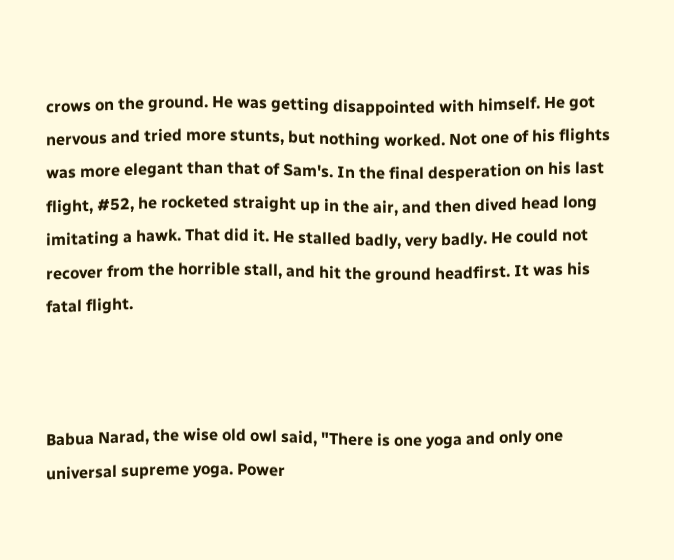crows on the ground. He was getting disappointed with himself. He got nervous and tried more stunts, but nothing worked. Not one of his flights was more elegant than that of Sam's. In the final desperation on his last flight, #52, he rocketed straight up in the air, and then dived head long imitating a hawk. That did it. He stalled badly, very badly. He could not recover from the horrible stall, and hit the ground headfirst. It was his fatal flight.



Babua Narad, the wise old owl said, "There is one yoga and only one universal supreme yoga. Power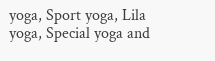yoga, Sport yoga, Lila yoga, Special yoga and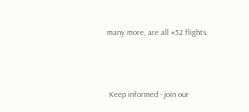many more, are all #52 flights.



 Keep informed - join our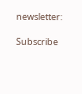newsletter:

Subscribe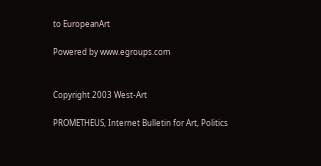to EuropeanArt

Powered by www.egroups.com


Copyright 2003 West-Art

PROMETHEUS, Internet Bulletin for Art, Politics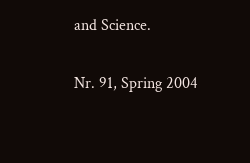and Science.

Nr. 91, Spring 2004